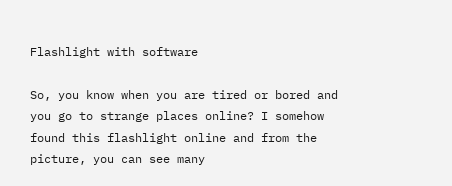Flashlight with software

So, you know when you are tired or bored and you go to strange places online? I somehow found this flashlight online and from the picture, you can see many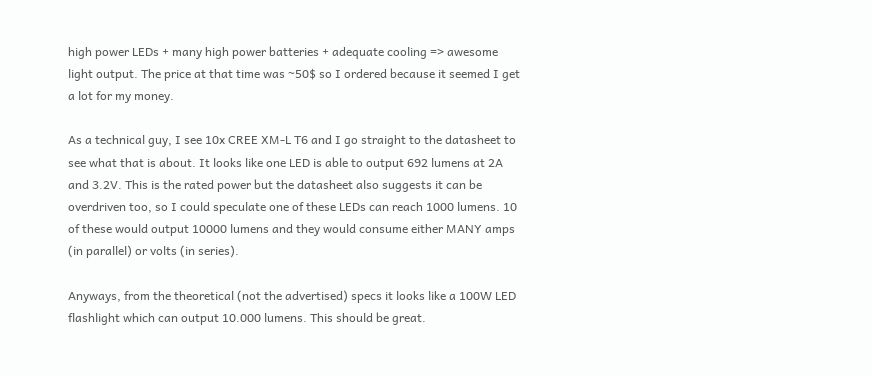high power LEDs + many high power batteries + adequate cooling => awesome light output. The price at that time was ~50$ so I ordered because it seemed I get a lot for my money.

As a technical guy, I see 10x CREE XM-L T6 and I go straight to the datasheet to see what that is about. It looks like one LED is able to output 692 lumens at 2A and 3.2V. This is the rated power but the datasheet also suggests it can be overdriven too, so I could speculate one of these LEDs can reach 1000 lumens. 10 of these would output 10000 lumens and they would consume either MANY amps (in parallel) or volts (in series).

Anyways, from the theoretical (not the advertised) specs it looks like a 100W LED flashlight which can output 10.000 lumens. This should be great.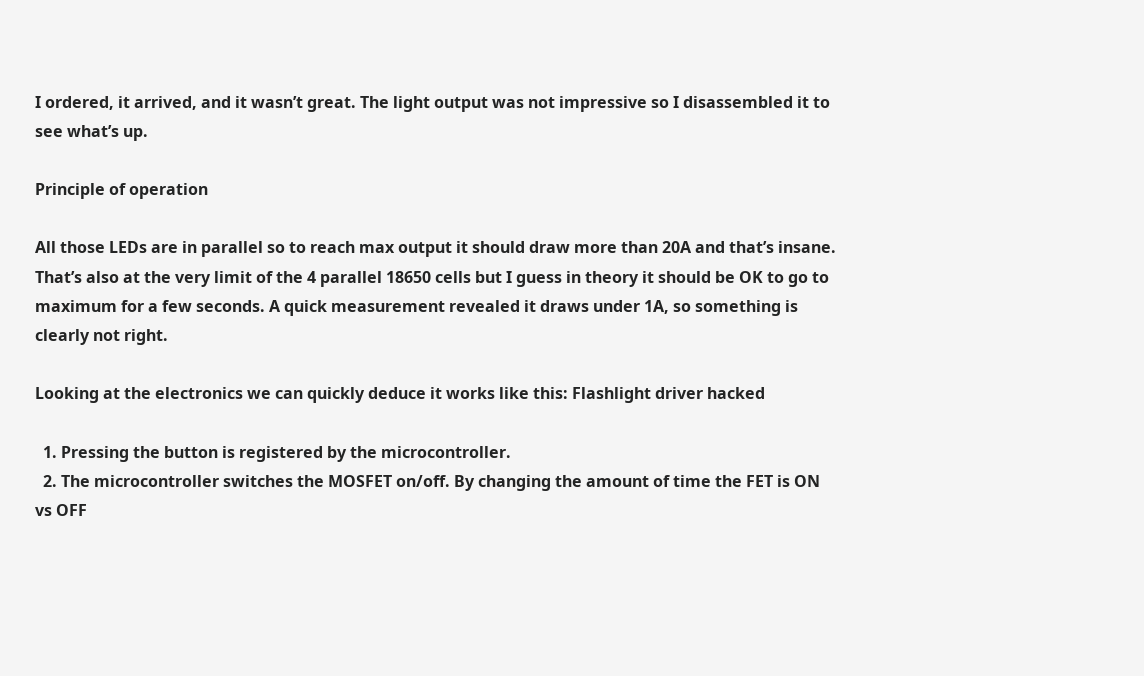I ordered, it arrived, and it wasn’t great. The light output was not impressive so I disassembled it to see what’s up.

Principle of operation

All those LEDs are in parallel so to reach max output it should draw more than 20A and that’s insane. That’s also at the very limit of the 4 parallel 18650 cells but I guess in theory it should be OK to go to maximum for a few seconds. A quick measurement revealed it draws under 1A, so something is clearly not right.

Looking at the electronics we can quickly deduce it works like this: Flashlight driver hacked

  1. Pressing the button is registered by the microcontroller.
  2. The microcontroller switches the MOSFET on/off. By changing the amount of time the FET is ON vs OFF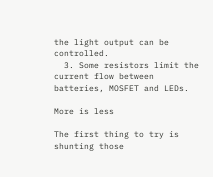the light output can be controlled.
  3. Some resistors limit the current flow between batteries, MOSFET and LEDs.

More is less

The first thing to try is shunting those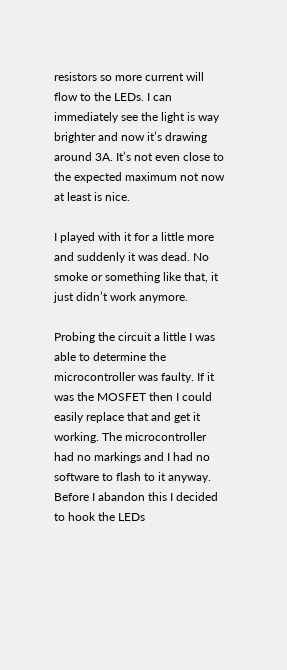resistors so more current will flow to the LEDs. I can immediately see the light is way brighter and now it’s drawing around 3A. It’s not even close to the expected maximum not now at least is nice.

I played with it for a little more and suddenly it was dead. No smoke or something like that, it just didn’t work anymore.

Probing the circuit a little I was able to determine the microcontroller was faulty. If it was the MOSFET then I could easily replace that and get it working. The microcontroller had no markings and I had no software to flash to it anyway. Before I abandon this I decided to hook the LEDs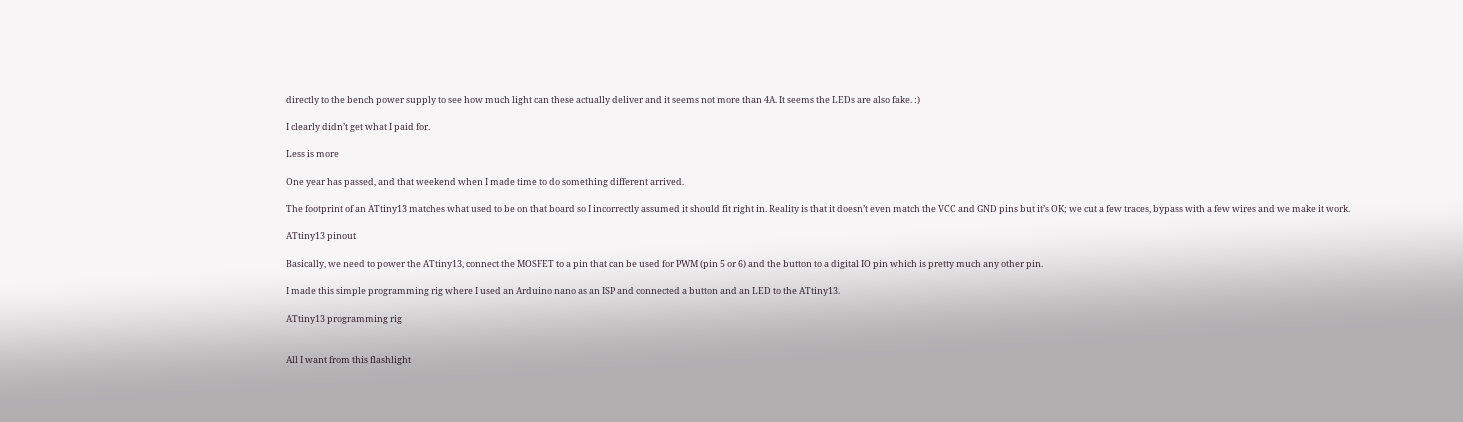directly to the bench power supply to see how much light can these actually deliver and it seems not more than 4A. It seems the LEDs are also fake. :)

I clearly didn’t get what I paid for.

Less is more

One year has passed, and that weekend when I made time to do something different arrived.

The footprint of an ATtiny13 matches what used to be on that board so I incorrectly assumed it should fit right in. Reality is that it doesn’t even match the VCC and GND pins but it’s OK; we cut a few traces, bypass with a few wires and we make it work.

ATtiny13 pinout

Basically, we need to power the ATtiny13, connect the MOSFET to a pin that can be used for PWM (pin 5 or 6) and the button to a digital IO pin which is pretty much any other pin.

I made this simple programming rig where I used an Arduino nano as an ISP and connected a button and an LED to the ATtiny13.

ATtiny13 programming rig


All I want from this flashlight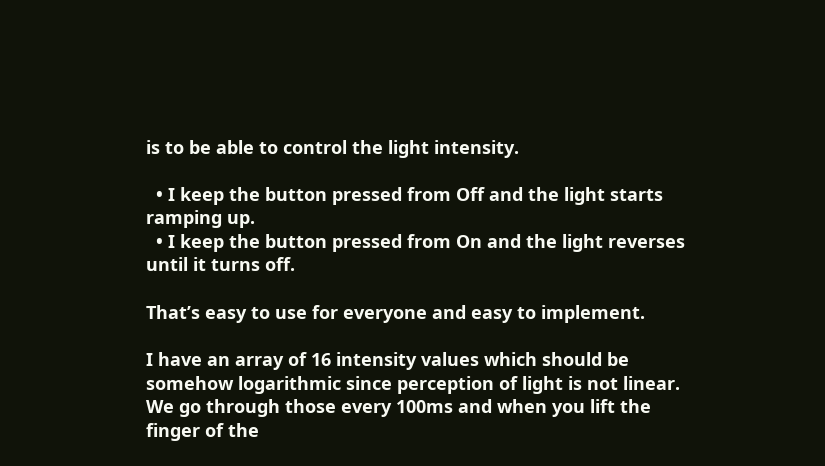is to be able to control the light intensity.

  • I keep the button pressed from Off and the light starts ramping up.
  • I keep the button pressed from On and the light reverses until it turns off.

That’s easy to use for everyone and easy to implement.

I have an array of 16 intensity values which should be somehow logarithmic since perception of light is not linear. We go through those every 100ms and when you lift the finger of the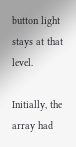button light stays at that level.

Initially, the array had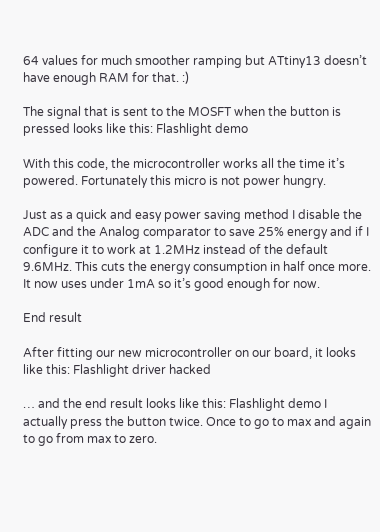64 values for much smoother ramping but ATtiny13 doesn’t have enough RAM for that. :)

The signal that is sent to the MOSFT when the button is pressed looks like this: Flashlight demo

With this code, the microcontroller works all the time it’s powered. Fortunately this micro is not power hungry.

Just as a quick and easy power saving method I disable the ADC and the Analog comparator to save 25% energy and if I configure it to work at 1.2MHz instead of the default 9.6MHz. This cuts the energy consumption in half once more. It now uses under 1mA so it’s good enough for now.

End result

After fitting our new microcontroller on our board, it looks like this: Flashlight driver hacked

… and the end result looks like this: Flashlight demo I actually press the button twice. Once to go to max and again to go from max to zero.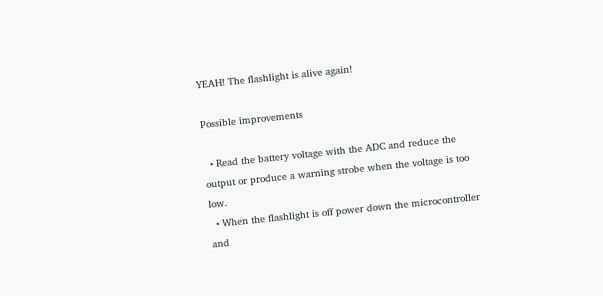YEAH! The flashlight is alive again!

Possible improvements

  • Read the battery voltage with the ADC and reduce the output or produce a warning strobe when the voltage is too low.
  • When the flashlight is off power down the microcontroller and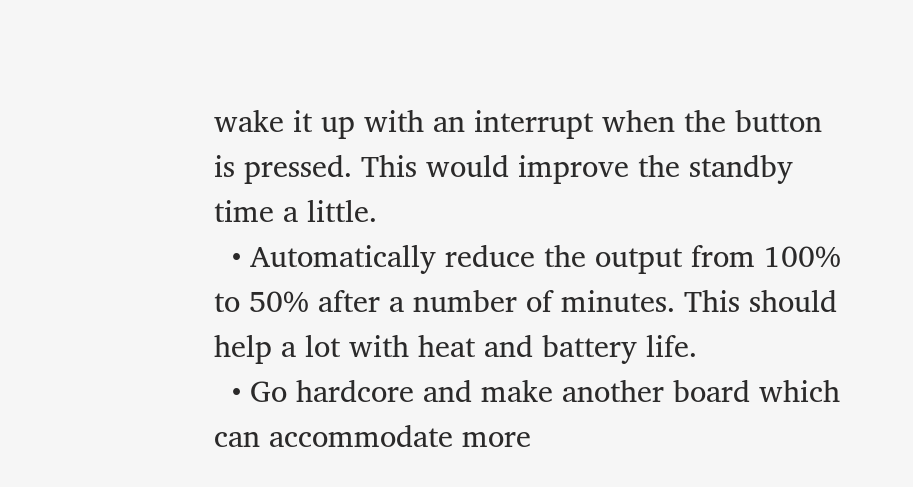wake it up with an interrupt when the button is pressed. This would improve the standby time a little.
  • Automatically reduce the output from 100% to 50% after a number of minutes. This should help a lot with heat and battery life.
  • Go hardcore and make another board which can accommodate more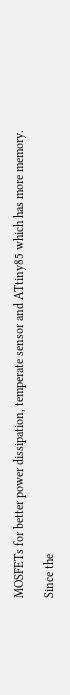MOSFETs for better power dissipation, temperate sensor and ATtiny85 which has more memory.

Since the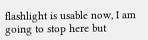flashlight is usable now, I am going to stop here but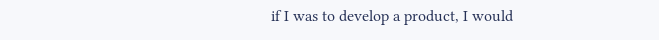if I was to develop a product, I would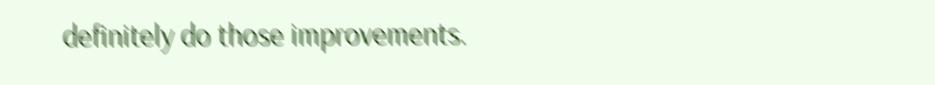definitely do those improvements.